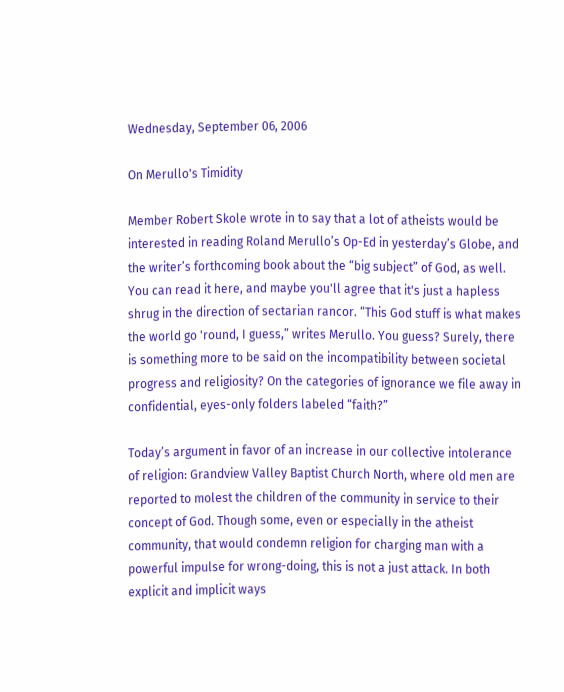Wednesday, September 06, 2006

On Merullo's Timidity

Member Robert Skole wrote in to say that a lot of atheists would be interested in reading Roland Merullo’s Op-Ed in yesterday’s Globe, and the writer’s forthcoming book about the “big subject” of God, as well. You can read it here, and maybe you'll agree that it's just a hapless shrug in the direction of sectarian rancor. “This God stuff is what makes the world go 'round, I guess,” writes Merullo. You guess? Surely, there is something more to be said on the incompatibility between societal progress and religiosity? On the categories of ignorance we file away in confidential, eyes-only folders labeled “faith?”

Today’s argument in favor of an increase in our collective intolerance of religion: Grandview Valley Baptist Church North, where old men are reported to molest the children of the community in service to their concept of God. Though some, even or especially in the atheist community, that would condemn religion for charging man with a powerful impulse for wrong-doing, this is not a just attack. In both explicit and implicit ways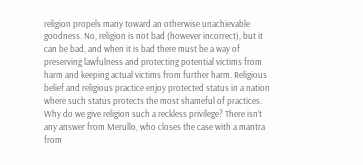religion propels many toward an otherwise unachievable goodness. No, religion is not bad (however incorrect), but it can be bad, and when it is bad there must be a way of preserving lawfulness and protecting potential victims from harm and keeping actual victims from further harm. Religious belief and religious practice enjoy protected status in a nation where such status protects the most shameful of practices. Why do we give religion such a reckless privilege? There isn’t any answer from Merullo, who closes the case with a mantra from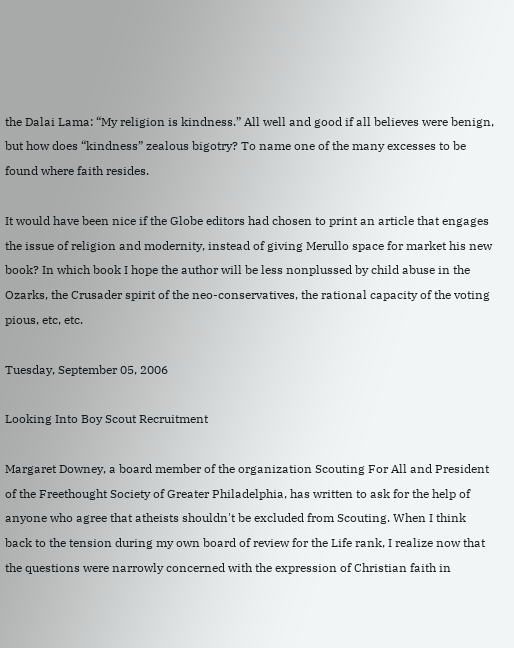the Dalai Lama: “My religion is kindness.” All well and good if all believes were benign, but how does “kindness” zealous bigotry? To name one of the many excesses to be found where faith resides.

It would have been nice if the Globe editors had chosen to print an article that engages the issue of religion and modernity, instead of giving Merullo space for market his new book? In which book I hope the author will be less nonplussed by child abuse in the Ozarks, the Crusader spirit of the neo-conservatives, the rational capacity of the voting pious, etc, etc.

Tuesday, September 05, 2006

Looking Into Boy Scout Recruitment

Margaret Downey, a board member of the organization Scouting For All and President of the Freethought Society of Greater Philadelphia, has written to ask for the help of anyone who agree that atheists shouldn't be excluded from Scouting. When I think back to the tension during my own board of review for the Life rank, I realize now that the questions were narrowly concerned with the expression of Christian faith in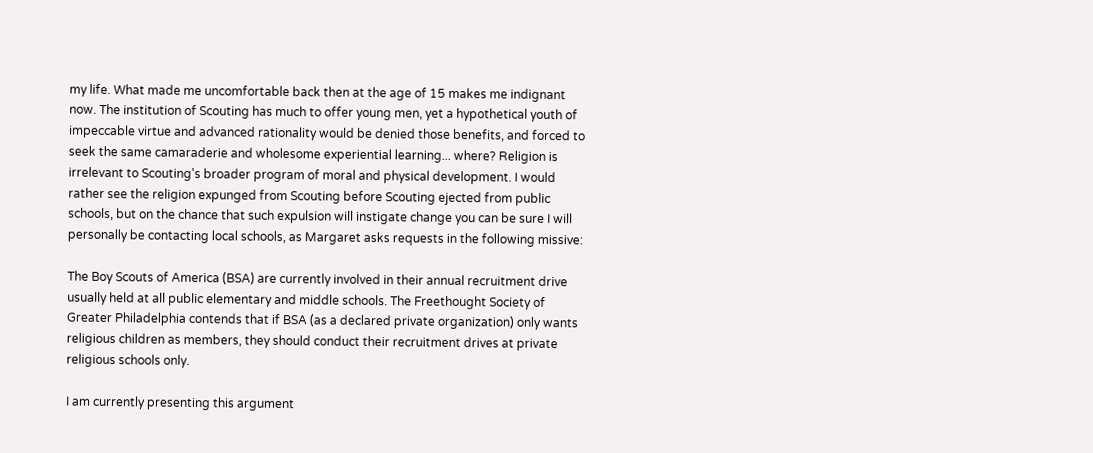my life. What made me uncomfortable back then at the age of 15 makes me indignant now. The institution of Scouting has much to offer young men, yet a hypothetical youth of impeccable virtue and advanced rationality would be denied those benefits, and forced to seek the same camaraderie and wholesome experiential learning... where? Religion is irrelevant to Scouting's broader program of moral and physical development. I would rather see the religion expunged from Scouting before Scouting ejected from public schools, but on the chance that such expulsion will instigate change you can be sure I will personally be contacting local schools, as Margaret asks requests in the following missive:

The Boy Scouts of America (BSA) are currently involved in their annual recruitment drive usually held at all public elementary and middle schools. The Freethought Society of Greater Philadelphia contends that if BSA (as a declared private organization) only wants religious children as members, they should conduct their recruitment drives at private religious schools only.

I am currently presenting this argument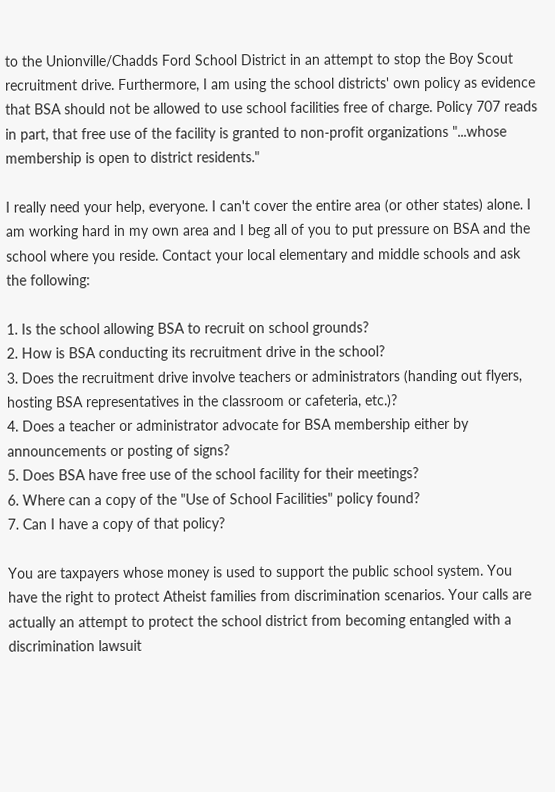to the Unionville/Chadds Ford School District in an attempt to stop the Boy Scout recruitment drive. Furthermore, I am using the school districts' own policy as evidence that BSA should not be allowed to use school facilities free of charge. Policy 707 reads in part, that free use of the facility is granted to non-profit organizations "...whose membership is open to district residents."

I really need your help, everyone. I can't cover the entire area (or other states) alone. I am working hard in my own area and I beg all of you to put pressure on BSA and the school where you reside. Contact your local elementary and middle schools and ask the following:

1. Is the school allowing BSA to recruit on school grounds?
2. How is BSA conducting its recruitment drive in the school?
3. Does the recruitment drive involve teachers or administrators (handing out flyers, hosting BSA representatives in the classroom or cafeteria, etc.)?
4. Does a teacher or administrator advocate for BSA membership either by announcements or posting of signs?
5. Does BSA have free use of the school facility for their meetings?
6. Where can a copy of the "Use of School Facilities" policy found?
7. Can I have a copy of that policy?

You are taxpayers whose money is used to support the public school system. You have the right to protect Atheist families from discrimination scenarios. Your calls are actually an attempt to protect the school district from becoming entangled with a discrimination lawsuit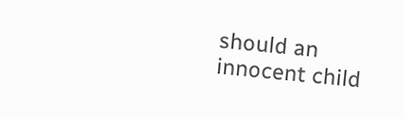should an innocent child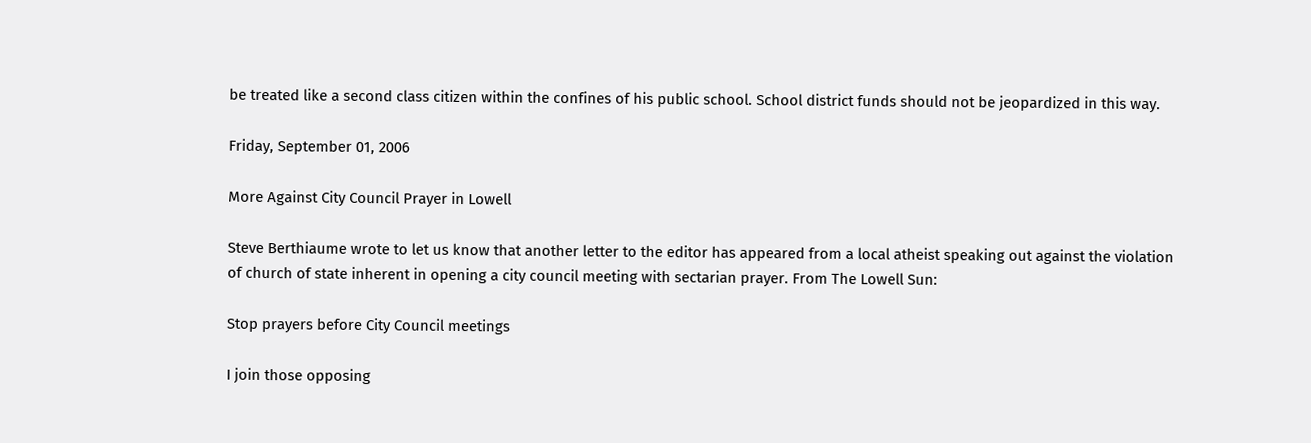be treated like a second class citizen within the confines of his public school. School district funds should not be jeopardized in this way.

Friday, September 01, 2006

More Against City Council Prayer in Lowell

Steve Berthiaume wrote to let us know that another letter to the editor has appeared from a local atheist speaking out against the violation of church of state inherent in opening a city council meeting with sectarian prayer. From The Lowell Sun:

Stop prayers before City Council meetings

I join those opposing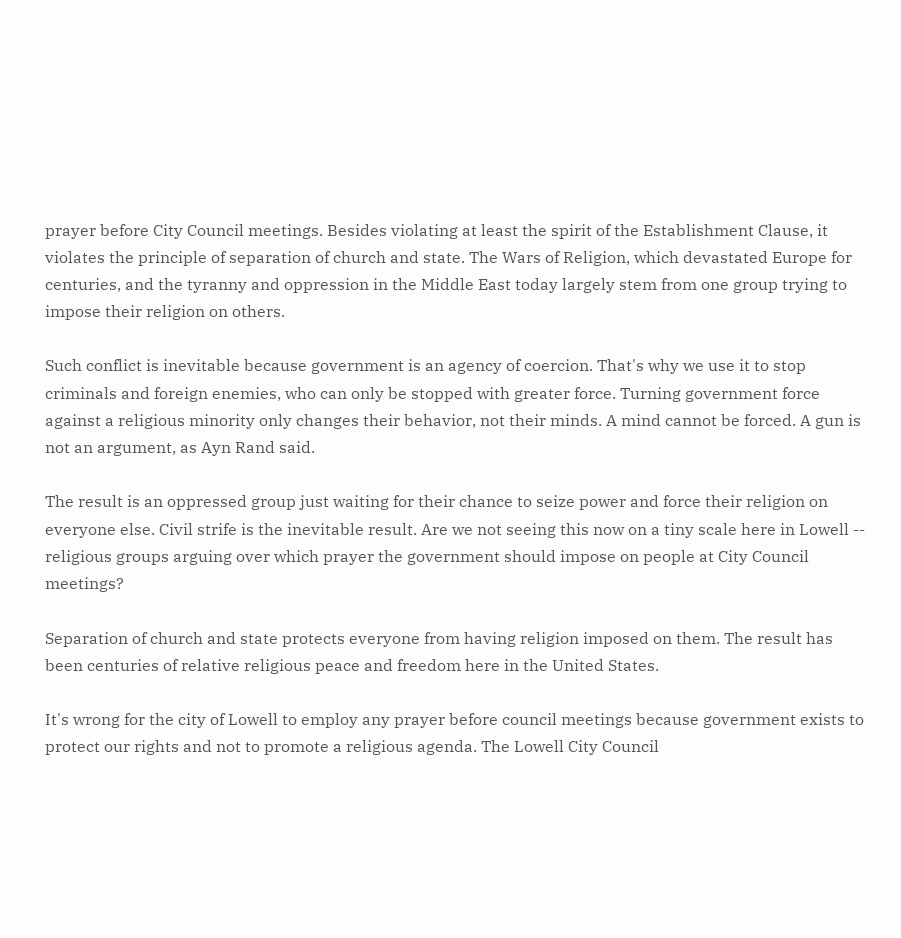prayer before City Council meetings. Besides violating at least the spirit of the Establishment Clause, it violates the principle of separation of church and state. The Wars of Religion, which devastated Europe for centuries, and the tyranny and oppression in the Middle East today largely stem from one group trying to impose their religion on others.

Such conflict is inevitable because government is an agency of coercion. That's why we use it to stop criminals and foreign enemies, who can only be stopped with greater force. Turning government force against a religious minority only changes their behavior, not their minds. A mind cannot be forced. A gun is not an argument, as Ayn Rand said.

The result is an oppressed group just waiting for their chance to seize power and force their religion on everyone else. Civil strife is the inevitable result. Are we not seeing this now on a tiny scale here in Lowell -- religious groups arguing over which prayer the government should impose on people at City Council meetings?

Separation of church and state protects everyone from having religion imposed on them. The result has been centuries of relative religious peace and freedom here in the United States.

It's wrong for the city of Lowell to employ any prayer before council meetings because government exists to protect our rights and not to promote a religious agenda. The Lowell City Council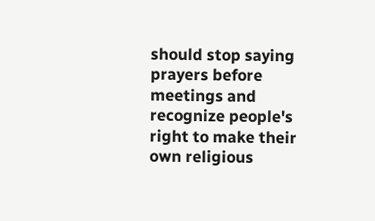should stop saying prayers before meetings and recognize people's right to make their own religious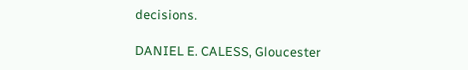decisions.

DANIEL E. CALESS, Gloucester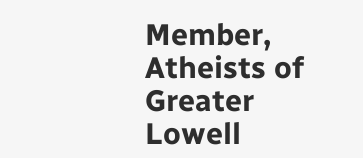Member, Atheists of Greater Lowell